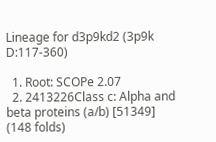Lineage for d3p9kd2 (3p9k D:117-360)

  1. Root: SCOPe 2.07
  2. 2413226Class c: Alpha and beta proteins (a/b) [51349] (148 folds)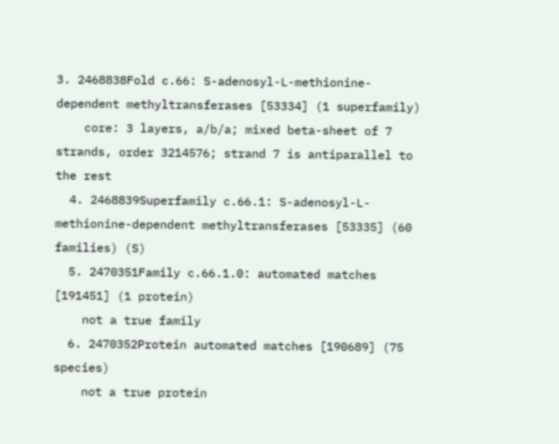3. 2468838Fold c.66: S-adenosyl-L-methionine-dependent methyltransferases [53334] (1 superfamily)
    core: 3 layers, a/b/a; mixed beta-sheet of 7 strands, order 3214576; strand 7 is antiparallel to the rest
  4. 2468839Superfamily c.66.1: S-adenosyl-L-methionine-dependent methyltransferases [53335] (60 families) (S)
  5. 2470351Family c.66.1.0: automated matches [191451] (1 protein)
    not a true family
  6. 2470352Protein automated matches [190689] (75 species)
    not a true protein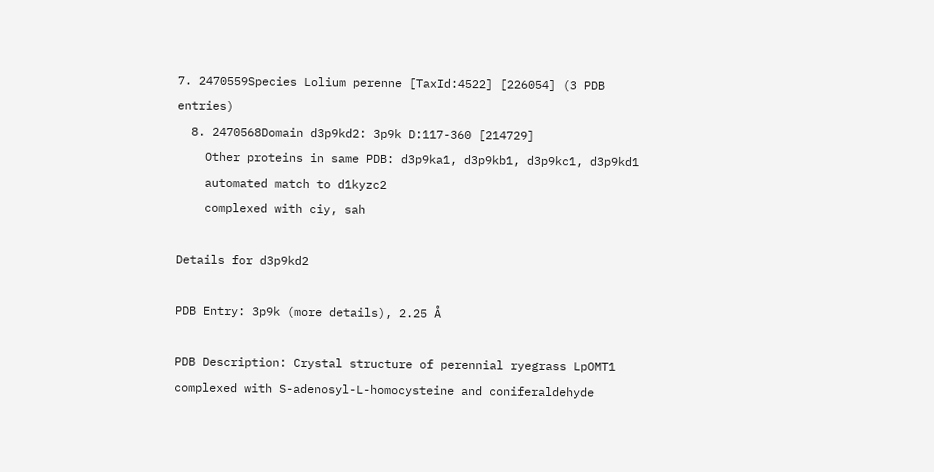7. 2470559Species Lolium perenne [TaxId:4522] [226054] (3 PDB entries)
  8. 2470568Domain d3p9kd2: 3p9k D:117-360 [214729]
    Other proteins in same PDB: d3p9ka1, d3p9kb1, d3p9kc1, d3p9kd1
    automated match to d1kyzc2
    complexed with ciy, sah

Details for d3p9kd2

PDB Entry: 3p9k (more details), 2.25 Å

PDB Description: Crystal structure of perennial ryegrass LpOMT1 complexed with S-adenosyl-L-homocysteine and coniferaldehyde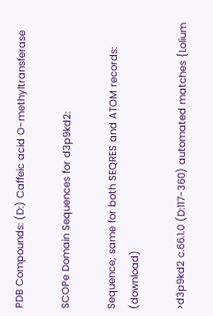PDB Compounds: (D:) Caffeic acid O-methyltransferase

SCOPe Domain Sequences for d3p9kd2:

Sequence; same for both SEQRES and ATOM records: (download)

>d3p9kd2 c.66.1.0 (D:117-360) automated matches {Lolium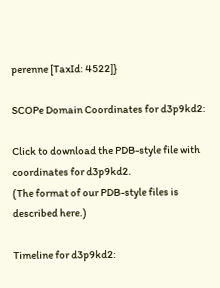perenne [TaxId: 4522]}

SCOPe Domain Coordinates for d3p9kd2:

Click to download the PDB-style file with coordinates for d3p9kd2.
(The format of our PDB-style files is described here.)

Timeline for d3p9kd2: